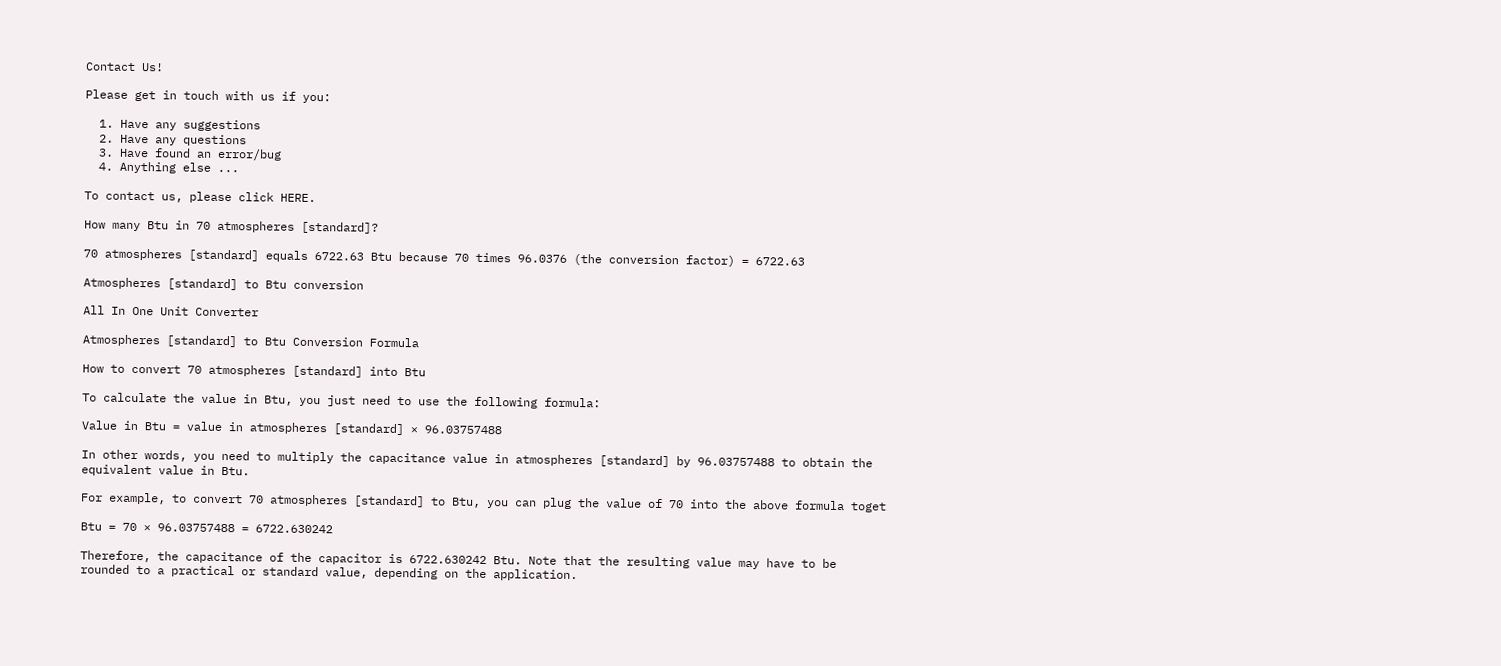Contact Us!

Please get in touch with us if you:

  1. Have any suggestions
  2. Have any questions
  3. Have found an error/bug
  4. Anything else ...

To contact us, please click HERE.

How many Btu in 70 atmospheres [standard]?

70 atmospheres [standard] equals 6722.63 Btu because 70 times 96.0376 (the conversion factor) = 6722.63

Atmospheres [standard] to Btu conversion

All In One Unit Converter

Atmospheres [standard] to Btu Conversion Formula

How to convert 70 atmospheres [standard] into Btu

To calculate the value in Btu, you just need to use the following formula:

Value in Btu = value in atmospheres [standard] × 96.03757488

In other words, you need to multiply the capacitance value in atmospheres [standard] by 96.03757488 to obtain the equivalent value in Btu.

For example, to convert 70 atmospheres [standard] to Btu, you can plug the value of 70 into the above formula toget

Btu = 70 × 96.03757488 = 6722.630242

Therefore, the capacitance of the capacitor is 6722.630242 Btu. Note that the resulting value may have to be rounded to a practical or standard value, depending on the application.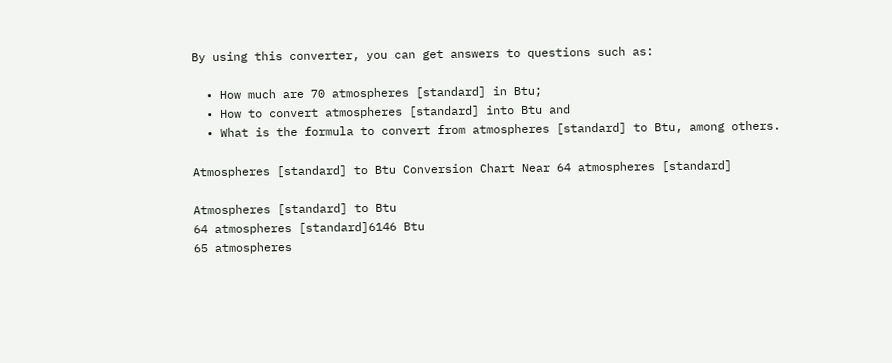By using this converter, you can get answers to questions such as:

  • How much are 70 atmospheres [standard] in Btu;
  • How to convert atmospheres [standard] into Btu and
  • What is the formula to convert from atmospheres [standard] to Btu, among others.

Atmospheres [standard] to Btu Conversion Chart Near 64 atmospheres [standard]

Atmospheres [standard] to Btu
64 atmospheres [standard]6146 Btu
65 atmospheres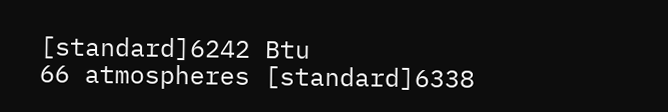[standard]6242 Btu
66 atmospheres [standard]6338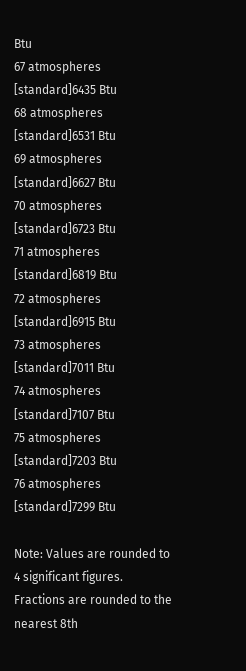Btu
67 atmospheres [standard]6435 Btu
68 atmospheres [standard]6531 Btu
69 atmospheres [standard]6627 Btu
70 atmospheres [standard]6723 Btu
71 atmospheres [standard]6819 Btu
72 atmospheres [standard]6915 Btu
73 atmospheres [standard]7011 Btu
74 atmospheres [standard]7107 Btu
75 atmospheres [standard]7203 Btu
76 atmospheres [standard]7299 Btu

Note: Values are rounded to 4 significant figures. Fractions are rounded to the nearest 8th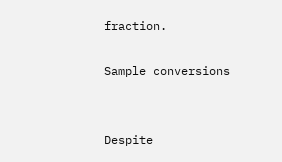fraction.

Sample conversions


Despite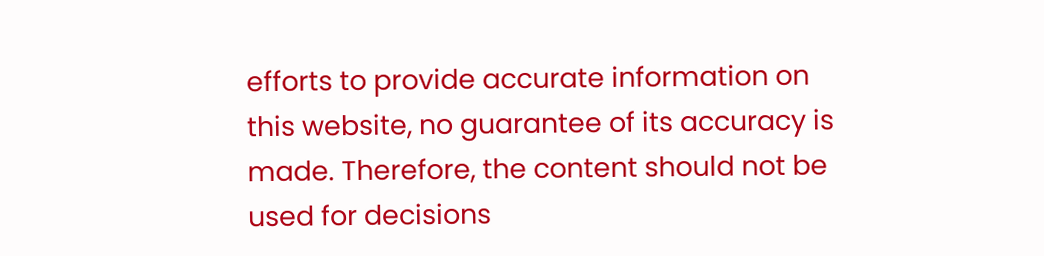efforts to provide accurate information on this website, no guarantee of its accuracy is made. Therefore, the content should not be used for decisions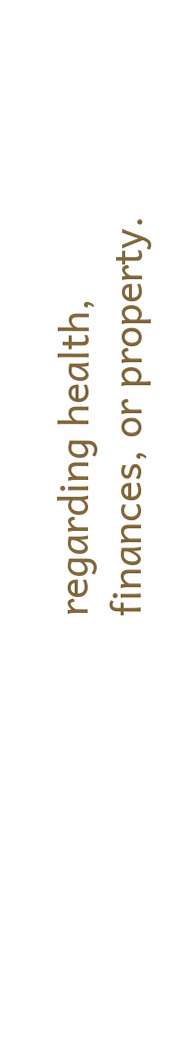regarding health, finances, or property.